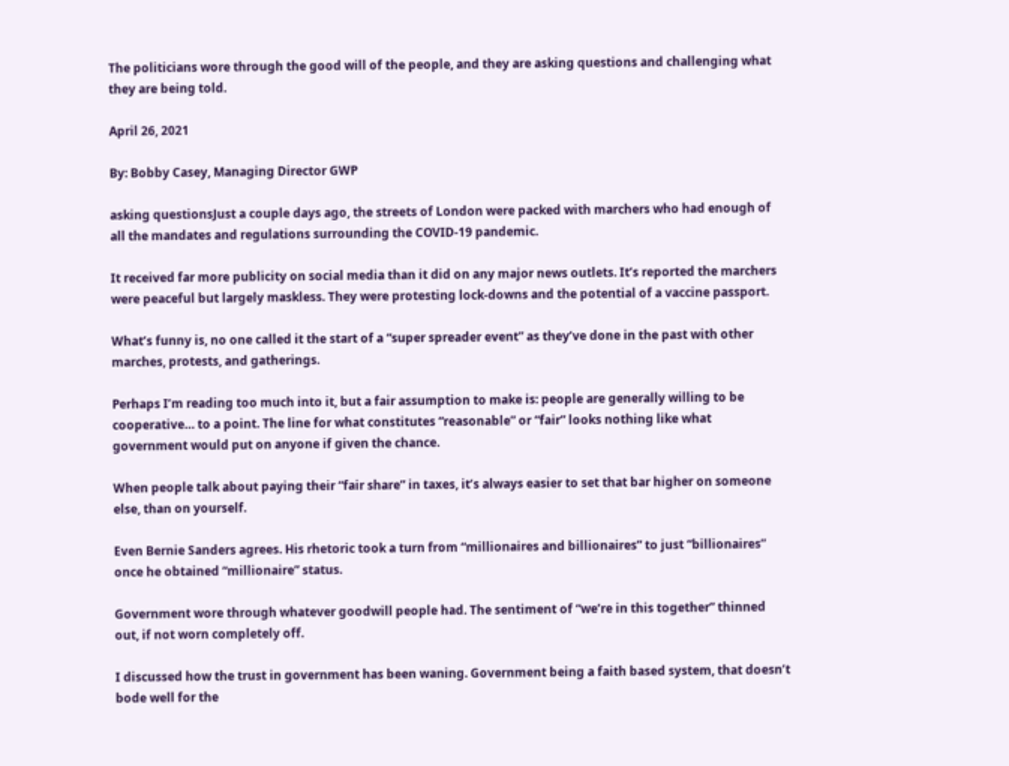The politicians wore through the good will of the people, and they are asking questions and challenging what they are being told.

April 26, 2021

By: Bobby Casey, Managing Director GWP

asking questionsJust a couple days ago, the streets of London were packed with marchers who had enough of all the mandates and regulations surrounding the COVID-19 pandemic.

It received far more publicity on social media than it did on any major news outlets. It’s reported the marchers were peaceful but largely maskless. They were protesting lock-downs and the potential of a vaccine passport.

What’s funny is, no one called it the start of a “super spreader event” as they’ve done in the past with other marches, protests, and gatherings.

Perhaps I’m reading too much into it, but a fair assumption to make is: people are generally willing to be cooperative… to a point. The line for what constitutes “reasonable” or “fair” looks nothing like what government would put on anyone if given the chance.

When people talk about paying their “fair share” in taxes, it’s always easier to set that bar higher on someone else, than on yourself.

Even Bernie Sanders agrees. His rhetoric took a turn from “millionaires and billionaires” to just “billionaires” once he obtained “millionaire” status.

Government wore through whatever goodwill people had. The sentiment of “we’re in this together” thinned out, if not worn completely off.

I discussed how the trust in government has been waning. Government being a faith based system, that doesn’t bode well for the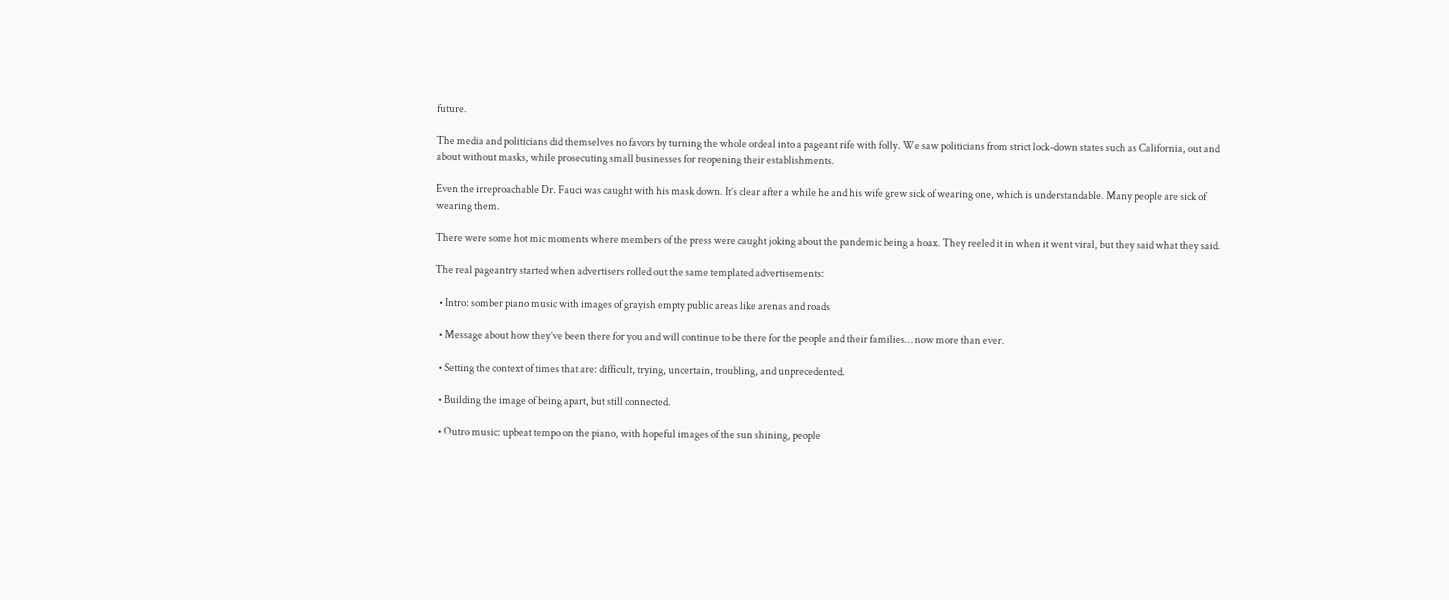future.

The media and politicians did themselves no favors by turning the whole ordeal into a pageant rife with folly. We saw politicians from strict lock-down states such as California, out and about without masks, while prosecuting small businesses for reopening their establishments.

Even the irreproachable Dr. Fauci was caught with his mask down. It’s clear after a while he and his wife grew sick of wearing one, which is understandable. Many people are sick of wearing them.

There were some hot mic moments where members of the press were caught joking about the pandemic being a hoax. They reeled it in when it went viral, but they said what they said.

The real pageantry started when advertisers rolled out the same templated advertisements:

  • Intro: somber piano music with images of grayish empty public areas like arenas and roads

  • Message about how they’ve been there for you and will continue to be there for the people and their families… now more than ever.

  • Setting the context of times that are: difficult, trying, uncertain, troubling, and unprecedented.

  • Building the image of being apart, but still connected.

  • Outro music: upbeat tempo on the piano, with hopeful images of the sun shining, people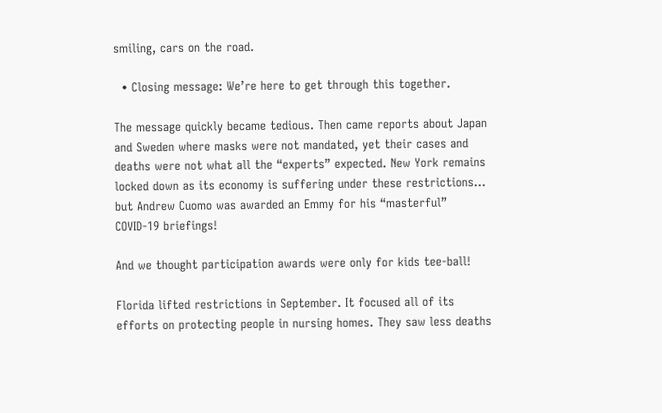smiling, cars on the road.

  • Closing message: We’re here to get through this together.

The message quickly became tedious. Then came reports about Japan and Sweden where masks were not mandated, yet their cases and deaths were not what all the “experts” expected. New York remains locked down as its economy is suffering under these restrictions… but Andrew Cuomo was awarded an Emmy for his “masterful” COVID-19 briefings!

And we thought participation awards were only for kids tee-ball!

Florida lifted restrictions in September. It focused all of its efforts on protecting people in nursing homes. They saw less deaths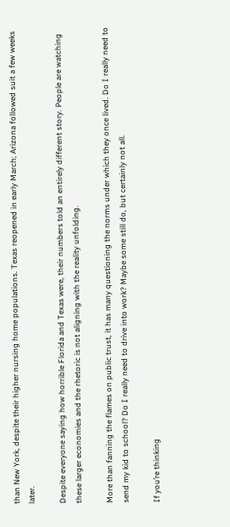than New York, despite their higher nursing home populations. Texas reopened in early March; Arizona followed suit a few weeks later.

Despite everyone saying how horrible Florida and Texas were, their numbers told an entirely different story. People are watching these larger economies and the rhetoric is not aligning with the reality unfolding.

More than fanning the flames on public trust, it has many questioning the norms under which they once lived. Do I really need to send my kid to school? Do I really need to drive into work? Maybe some still do, but certainly not all.

If you’re thinking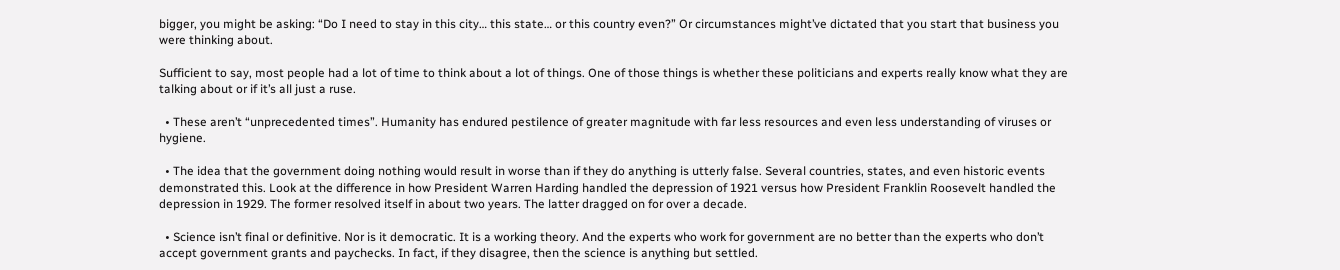bigger, you might be asking: “Do I need to stay in this city… this state… or this country even?” Or circumstances might’ve dictated that you start that business you were thinking about.

Sufficient to say, most people had a lot of time to think about a lot of things. One of those things is whether these politicians and experts really know what they are talking about or if it’s all just a ruse.

  • These aren’t “unprecedented times”. Humanity has endured pestilence of greater magnitude with far less resources and even less understanding of viruses or hygiene.

  • The idea that the government doing nothing would result in worse than if they do anything is utterly false. Several countries, states, and even historic events demonstrated this. Look at the difference in how President Warren Harding handled the depression of 1921 versus how President Franklin Roosevelt handled the depression in 1929. The former resolved itself in about two years. The latter dragged on for over a decade.

  • Science isn’t final or definitive. Nor is it democratic. It is a working theory. And the experts who work for government are no better than the experts who don’t accept government grants and paychecks. In fact, if they disagree, then the science is anything but settled.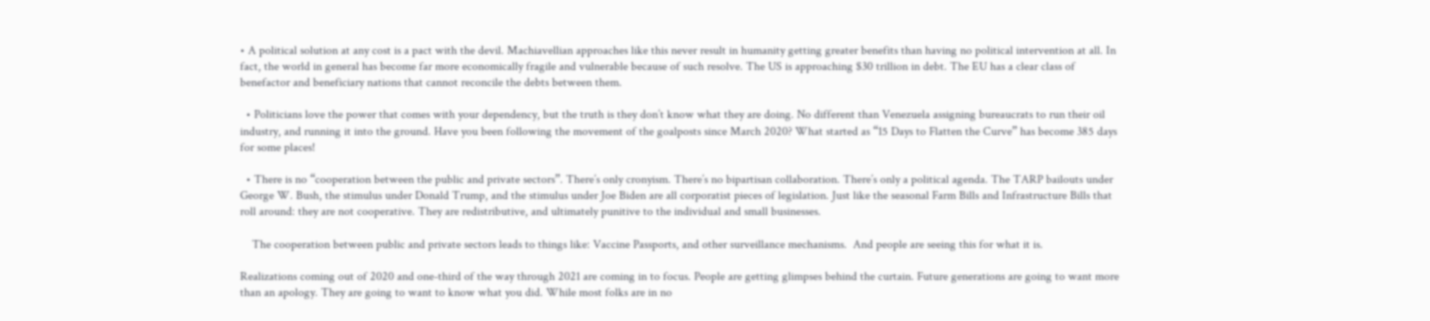• A political solution at any cost is a pact with the devil. Machiavellian approaches like this never result in humanity getting greater benefits than having no political intervention at all. In fact, the world in general has become far more economically fragile and vulnerable because of such resolve. The US is approaching $30 trillion in debt. The EU has a clear class of benefactor and beneficiary nations that cannot reconcile the debts between them.

  • Politicians love the power that comes with your dependency, but the truth is they don’t know what they are doing. No different than Venezuela assigning bureaucrats to run their oil industry, and running it into the ground. Have you been following the movement of the goalposts since March 2020? What started as “15 Days to Flatten the Curve” has become 385 days for some places!

  • There is no “cooperation between the public and private sectors”. There’s only cronyism. There’s no bipartisan collaboration. There’s only a political agenda. The TARP bailouts under George W. Bush, the stimulus under Donald Trump, and the stimulus under Joe Biden are all corporatist pieces of legislation. Just like the seasonal Farm Bills and Infrastructure Bills that roll around: they are not cooperative. They are redistributive, and ultimately punitive to the individual and small businesses.

    The cooperation between public and private sectors leads to things like: Vaccine Passports, and other surveillance mechanisms.  And people are seeing this for what it is.

Realizations coming out of 2020 and one-third of the way through 2021 are coming in to focus. People are getting glimpses behind the curtain. Future generations are going to want more than an apology. They are going to want to know what you did. While most folks are in no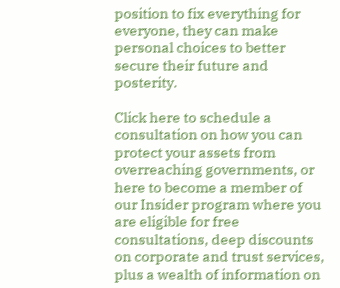position to fix everything for everyone, they can make personal choices to better secure their future and posterity.

Click here to schedule a consultation on how you can protect your assets from overreaching governments, or here to become a member of our Insider program where you are eligible for free consultations, deep discounts on corporate and trust services, plus a wealth of information on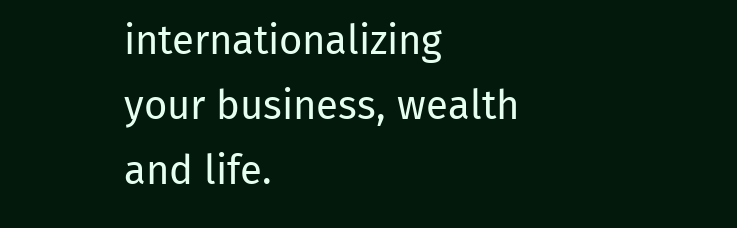internationalizing your business, wealth and life.